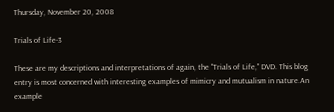Thursday, November 20, 2008

Trials of Life-3

These are my descriptions and interpretations of again, the "Trials of Life," DVD. This blog entry is most concerned with interesting examples of mimicry and mutualism in nature.An example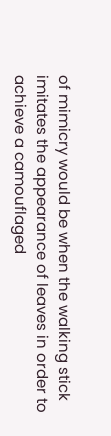of mimicry would be when the walking stick imitates the appearance of leaves in order to achieve a camouflaged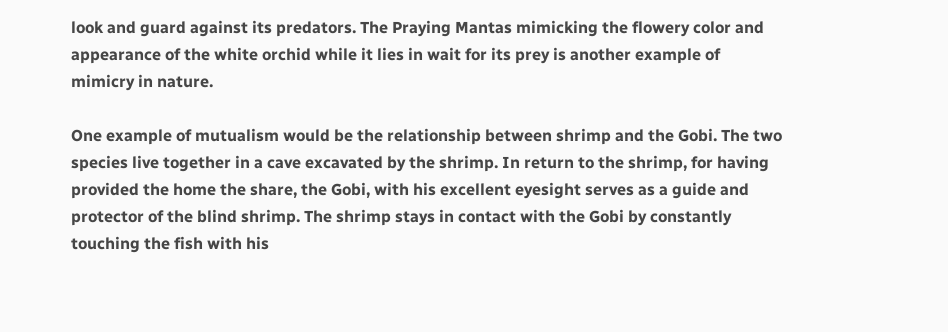look and guard against its predators. The Praying Mantas mimicking the flowery color and appearance of the white orchid while it lies in wait for its prey is another example of mimicry in nature.

One example of mutualism would be the relationship between shrimp and the Gobi. The two species live together in a cave excavated by the shrimp. In return to the shrimp, for having provided the home the share, the Gobi, with his excellent eyesight serves as a guide and protector of the blind shrimp. The shrimp stays in contact with the Gobi by constantly touching the fish with his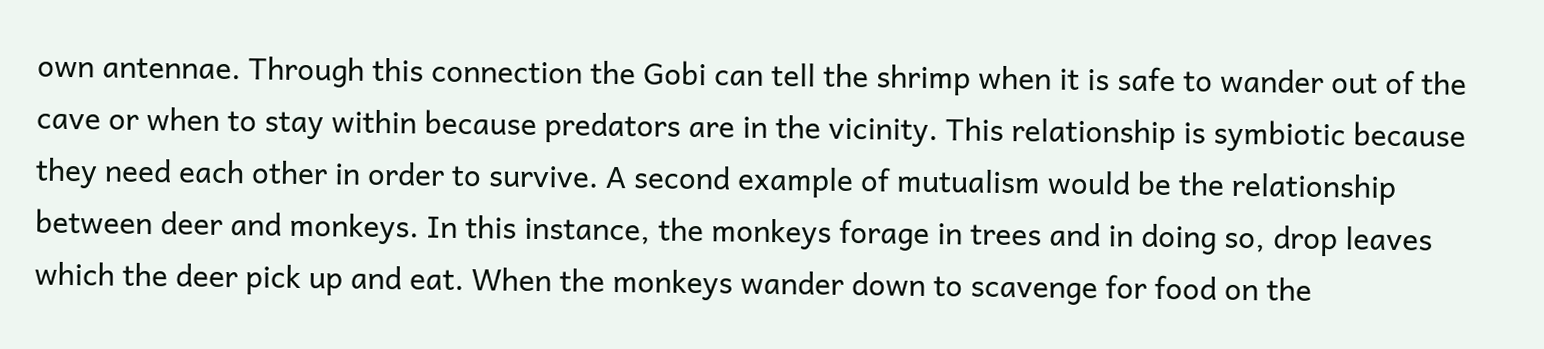own antennae. Through this connection the Gobi can tell the shrimp when it is safe to wander out of the cave or when to stay within because predators are in the vicinity. This relationship is symbiotic because they need each other in order to survive. A second example of mutualism would be the relationship between deer and monkeys. In this instance, the monkeys forage in trees and in doing so, drop leaves which the deer pick up and eat. When the monkeys wander down to scavenge for food on the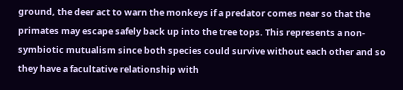ground, the deer act to warn the monkeys if a predator comes near so that the primates may escape safely back up into the tree tops. This represents a non-symbiotic mutualism since both species could survive without each other and so they have a facultative relationship with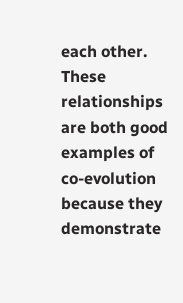each other. These relationships are both good examples of co-evolution because they demonstrate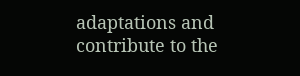adaptations and contribute to the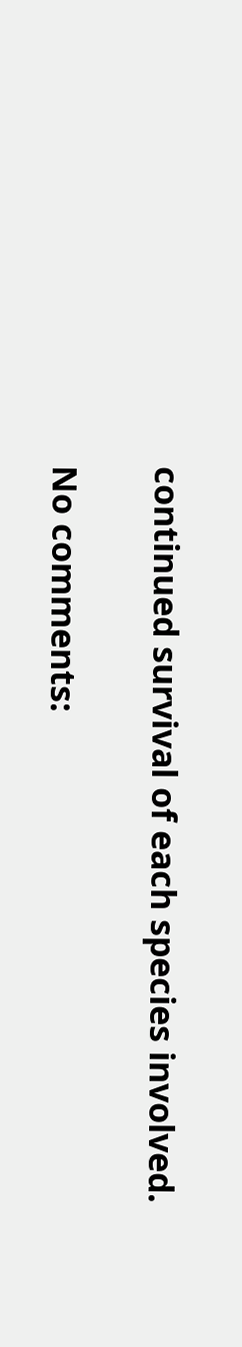continued survival of each species involved.

No comments: